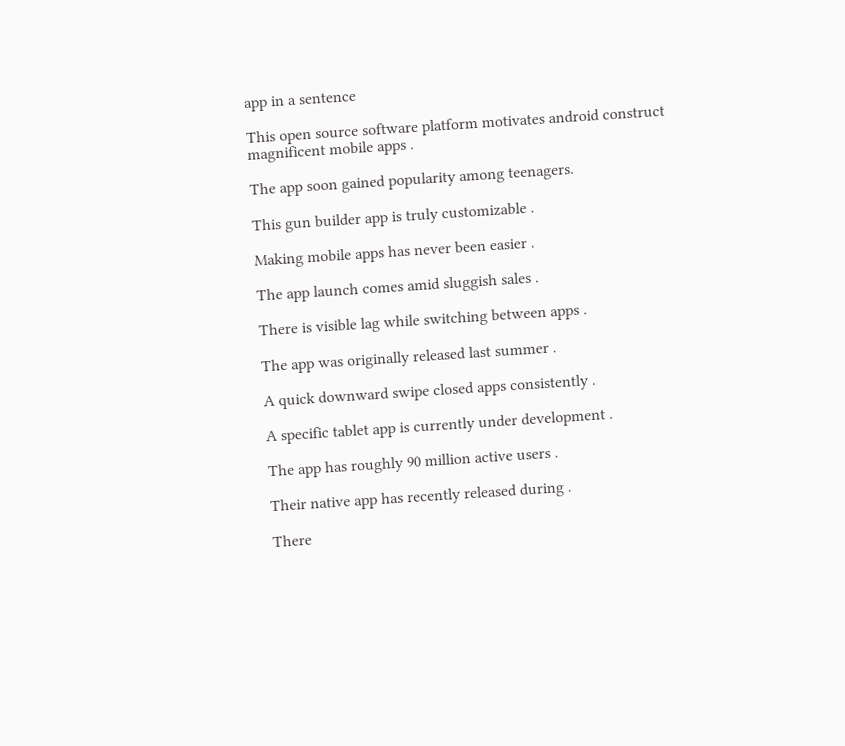app in a sentence

This open source software platform motivates android construct magnificent mobile apps .

The app soon gained popularity among teenagers.

This gun builder app is truly customizable .

Making mobile apps has never been easier .

The app launch comes amid sluggish sales .

There is visible lag while switching between apps .

The app was originally released last summer .

A quick downward swipe closed apps consistently .

A specific tablet app is currently under development .

The app has roughly 90 million active users .

Their native app has recently released during .

There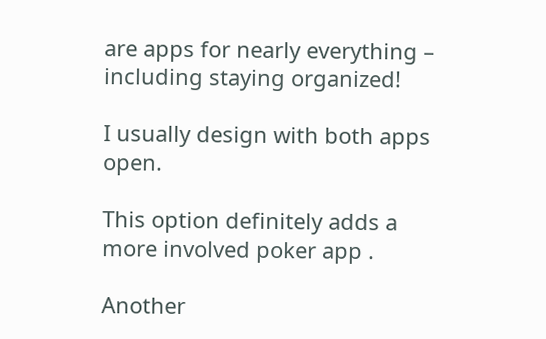are apps for nearly everything – including staying organized!

I usually design with both apps open.

This option definitely adds a more involved poker app .

Another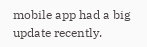mobile app had a big update recently.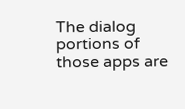The dialog portions of those apps are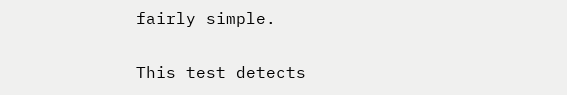fairly simple.

This test detects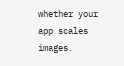whether your app scales images.